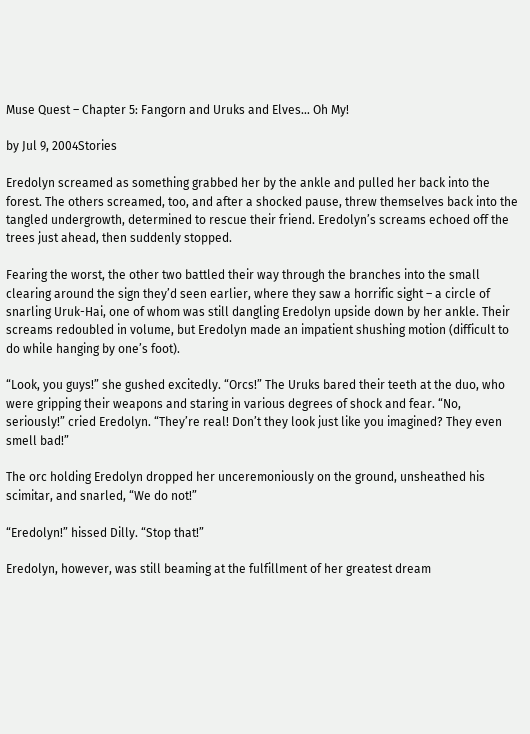Muse Quest – Chapter 5: Fangorn and Uruks and Elves… Oh My!

by Jul 9, 2004Stories

Eredolyn screamed as something grabbed her by the ankle and pulled her back into the forest. The others screamed, too, and after a shocked pause, threw themselves back into the tangled undergrowth, determined to rescue their friend. Eredolyn’s screams echoed off the trees just ahead, then suddenly stopped.

Fearing the worst, the other two battled their way through the branches into the small clearing around the sign they’d seen earlier, where they saw a horrific sight – a circle of snarling Uruk-Hai, one of whom was still dangling Eredolyn upside down by her ankle. Their screams redoubled in volume, but Eredolyn made an impatient shushing motion (difficult to do while hanging by one’s foot).

“Look, you guys!” she gushed excitedly. “Orcs!” The Uruks bared their teeth at the duo, who were gripping their weapons and staring in various degrees of shock and fear. “No, seriously!” cried Eredolyn. “They’re real! Don’t they look just like you imagined? They even smell bad!”

The orc holding Eredolyn dropped her unceremoniously on the ground, unsheathed his scimitar, and snarled, “We do not!”

“Eredolyn!” hissed Dilly. “Stop that!”

Eredolyn, however, was still beaming at the fulfillment of her greatest dream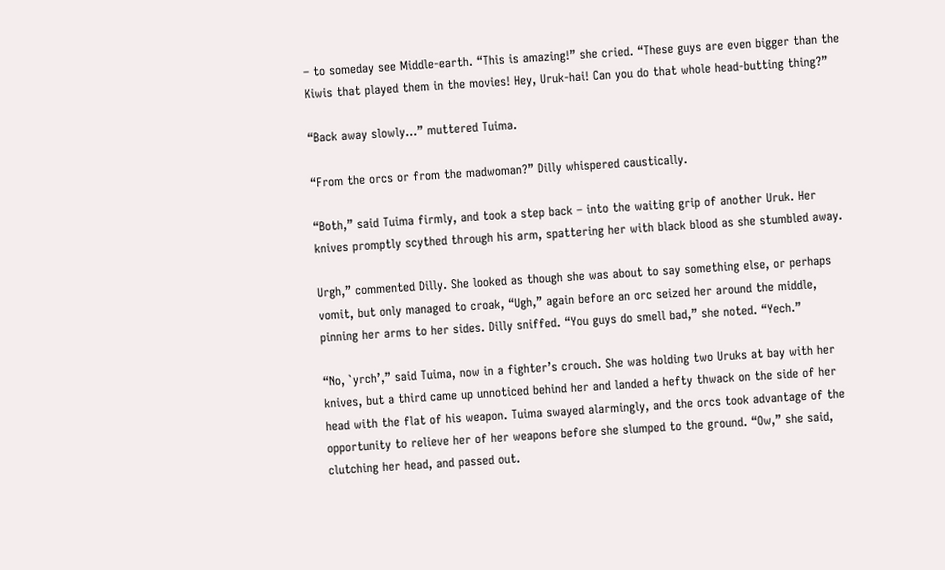– to someday see Middle-earth. “This is amazing!” she cried. “These guys are even bigger than the Kiwis that played them in the movies! Hey, Uruk-hai! Can you do that whole head-butting thing?”

“Back away slowly…” muttered Tuima.

“From the orcs or from the madwoman?” Dilly whispered caustically.

“Both,” said Tuima firmly, and took a step back – into the waiting grip of another Uruk. Her knives promptly scythed through his arm, spattering her with black blood as she stumbled away.

Urgh,” commented Dilly. She looked as though she was about to say something else, or perhaps vomit, but only managed to croak, “Ugh,” again before an orc seized her around the middle, pinning her arms to her sides. Dilly sniffed. “You guys do smell bad,” she noted. “Yech.”

“No, `yrch’,” said Tuima, now in a fighter’s crouch. She was holding two Uruks at bay with her knives, but a third came up unnoticed behind her and landed a hefty thwack on the side of her head with the flat of his weapon. Tuima swayed alarmingly, and the orcs took advantage of the opportunity to relieve her of her weapons before she slumped to the ground. “Ow,” she said, clutching her head, and passed out.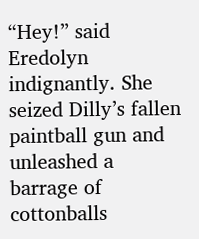“Hey!” said Eredolyn indignantly. She seized Dilly’s fallen paintball gun and unleashed a barrage of cottonballs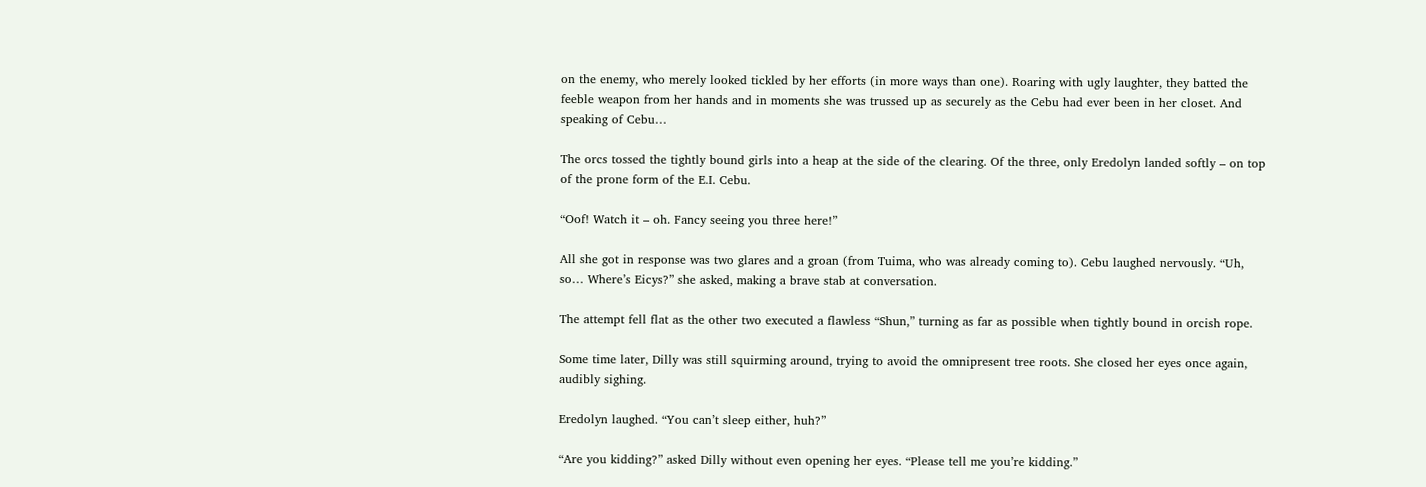on the enemy, who merely looked tickled by her efforts (in more ways than one). Roaring with ugly laughter, they batted the feeble weapon from her hands and in moments she was trussed up as securely as the Cebu had ever been in her closet. And speaking of Cebu…

The orcs tossed the tightly bound girls into a heap at the side of the clearing. Of the three, only Eredolyn landed softly – on top of the prone form of the E.I. Cebu.

“Oof! Watch it – oh. Fancy seeing you three here!”

All she got in response was two glares and a groan (from Tuima, who was already coming to). Cebu laughed nervously. “Uh, so… Where’s Eicys?” she asked, making a brave stab at conversation.

The attempt fell flat as the other two executed a flawless “Shun,” turning as far as possible when tightly bound in orcish rope.

Some time later, Dilly was still squirming around, trying to avoid the omnipresent tree roots. She closed her eyes once again, audibly sighing.

Eredolyn laughed. “You can’t sleep either, huh?”

“Are you kidding?” asked Dilly without even opening her eyes. “Please tell me you’re kidding.”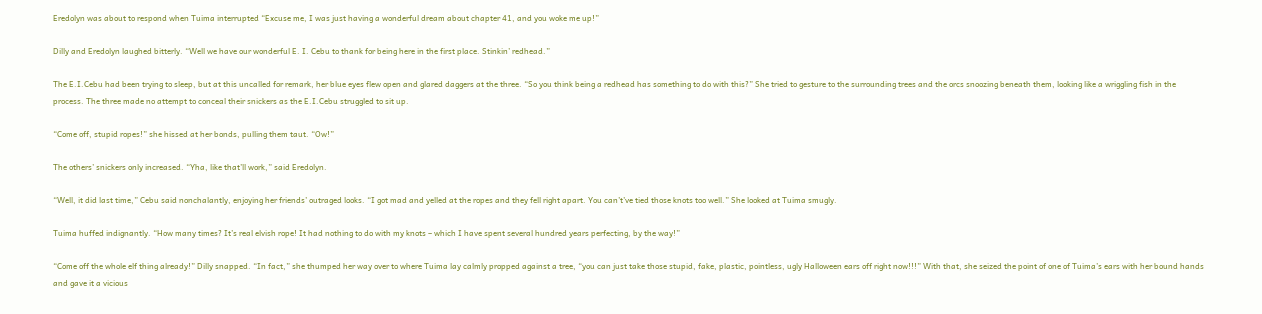Eredolyn was about to respond when Tuima interrupted “Excuse me, I was just having a wonderful dream about chapter 41, and you woke me up!”

Dilly and Eredolyn laughed bitterly. “Well we have our wonderful E. I. Cebu to thank for being here in the first place. Stinkin’ redhead.”

The E.I.Cebu had been trying to sleep, but at this uncalled for remark, her blue eyes flew open and glared daggers at the three. “So you think being a redhead has something to do with this?” She tried to gesture to the surrounding trees and the orcs snoozing beneath them, looking like a wriggling fish in the process. The three made no attempt to conceal their snickers as the E.I.Cebu struggled to sit up.

“Come off, stupid ropes!” she hissed at her bonds, pulling them taut. “Ow!”

The others’ snickers only increased. “Yha, like that’ll work,” said Eredolyn.

“Well, it did last time,” Cebu said nonchalantly, enjoying her friends’ outraged looks. “I got mad and yelled at the ropes and they fell right apart. You can’t’ve tied those knots too well.” She looked at Tuima smugly.

Tuima huffed indignantly. “How many times? It’s real elvish rope! It had nothing to do with my knots – which I have spent several hundred years perfecting, by the way!”

“Come off the whole elf thing already!” Dilly snapped. “In fact,” she thumped her way over to where Tuima lay calmly propped against a tree, “you can just take those stupid, fake, plastic, pointless, ugly Halloween ears off right now!!!” With that, she seized the point of one of Tuima’s ears with her bound hands and gave it a vicious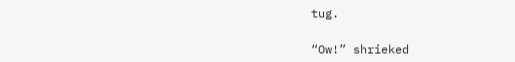tug.

“Ow!” shrieked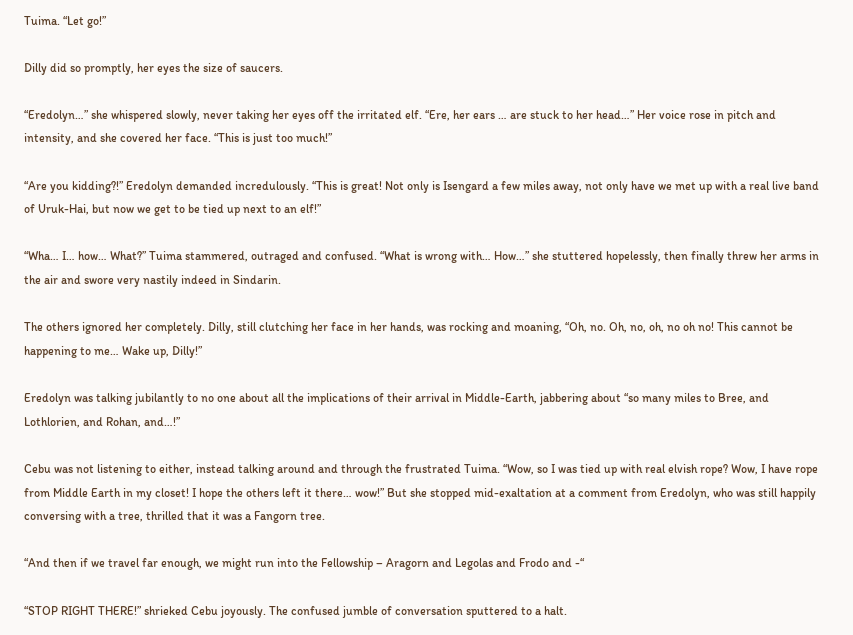Tuima. “Let go!”

Dilly did so promptly, her eyes the size of saucers.

“Eredolyn…” she whispered slowly, never taking her eyes off the irritated elf. “Ere, her ears … are stuck to her head…” Her voice rose in pitch and intensity, and she covered her face. “This is just too much!”

“Are you kidding?!” Eredolyn demanded incredulously. “This is great! Not only is Isengard a few miles away, not only have we met up with a real live band of Uruk-Hai, but now we get to be tied up next to an elf!”

“Wha… I… how… What?” Tuima stammered, outraged and confused. “What is wrong with… How…” she stuttered hopelessly, then finally threw her arms in the air and swore very nastily indeed in Sindarin.

The others ignored her completely. Dilly, still clutching her face in her hands, was rocking and moaning, “Oh, no. Oh, no, oh, no oh no! This cannot be happening to me… Wake up, Dilly!”

Eredolyn was talking jubilantly to no one about all the implications of their arrival in Middle-Earth, jabbering about “so many miles to Bree, and Lothlorien, and Rohan, and…!”

Cebu was not listening to either, instead talking around and through the frustrated Tuima. “Wow, so I was tied up with real elvish rope? Wow, I have rope from Middle Earth in my closet! I hope the others left it there… wow!” But she stopped mid-exaltation at a comment from Eredolyn, who was still happily conversing with a tree, thrilled that it was a Fangorn tree.

“And then if we travel far enough, we might run into the Fellowship – Aragorn and Legolas and Frodo and -“

“STOP RIGHT THERE!” shrieked Cebu joyously. The confused jumble of conversation sputtered to a halt.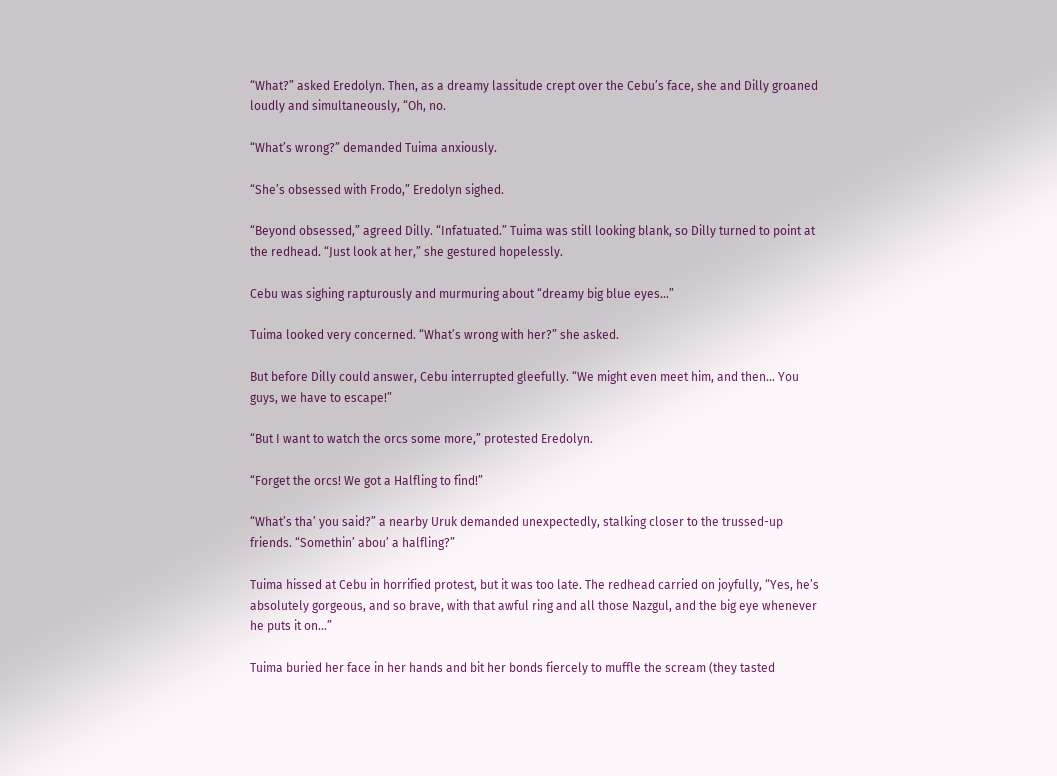“What?” asked Eredolyn. Then, as a dreamy lassitude crept over the Cebu’s face, she and Dilly groaned loudly and simultaneously, “Oh, no.

“What’s wrong?” demanded Tuima anxiously.

“She’s obsessed with Frodo,” Eredolyn sighed.

“Beyond obsessed,” agreed Dilly. “Infatuated.” Tuima was still looking blank, so Dilly turned to point at the redhead. “Just look at her,” she gestured hopelessly.

Cebu was sighing rapturously and murmuring about “dreamy big blue eyes…”

Tuima looked very concerned. “What’s wrong with her?” she asked.

But before Dilly could answer, Cebu interrupted gleefully. “We might even meet him, and then… You guys, we have to escape!”

“But I want to watch the orcs some more,” protested Eredolyn.

“Forget the orcs! We got a Halfling to find!”

“What’s tha’ you said?” a nearby Uruk demanded unexpectedly, stalking closer to the trussed-up friends. “Somethin’ abou’ a halfling?”

Tuima hissed at Cebu in horrified protest, but it was too late. The redhead carried on joyfully, “Yes, he’s absolutely gorgeous, and so brave, with that awful ring and all those Nazgul, and the big eye whenever he puts it on…”

Tuima buried her face in her hands and bit her bonds fiercely to muffle the scream (they tasted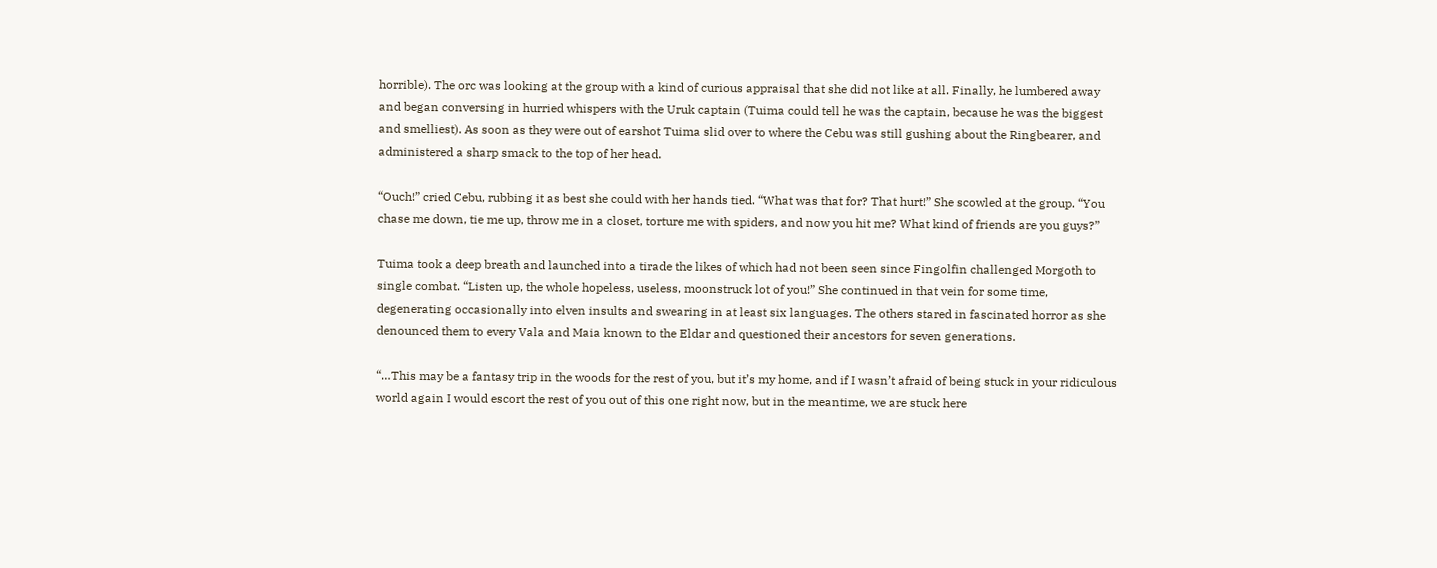horrible). The orc was looking at the group with a kind of curious appraisal that she did not like at all. Finally, he lumbered away and began conversing in hurried whispers with the Uruk captain (Tuima could tell he was the captain, because he was the biggest and smelliest). As soon as they were out of earshot Tuima slid over to where the Cebu was still gushing about the Ringbearer, and administered a sharp smack to the top of her head.

“Ouch!” cried Cebu, rubbing it as best she could with her hands tied. “What was that for? That hurt!” She scowled at the group. “You chase me down, tie me up, throw me in a closet, torture me with spiders, and now you hit me? What kind of friends are you guys?”

Tuima took a deep breath and launched into a tirade the likes of which had not been seen since Fingolfin challenged Morgoth to single combat. “Listen up, the whole hopeless, useless, moonstruck lot of you!” She continued in that vein for some time, degenerating occasionally into elven insults and swearing in at least six languages. The others stared in fascinated horror as she denounced them to every Vala and Maia known to the Eldar and questioned their ancestors for seven generations.

“…This may be a fantasy trip in the woods for the rest of you, but it’s my home, and if I wasn’t afraid of being stuck in your ridiculous world again I would escort the rest of you out of this one right now, but in the meantime, we are stuck here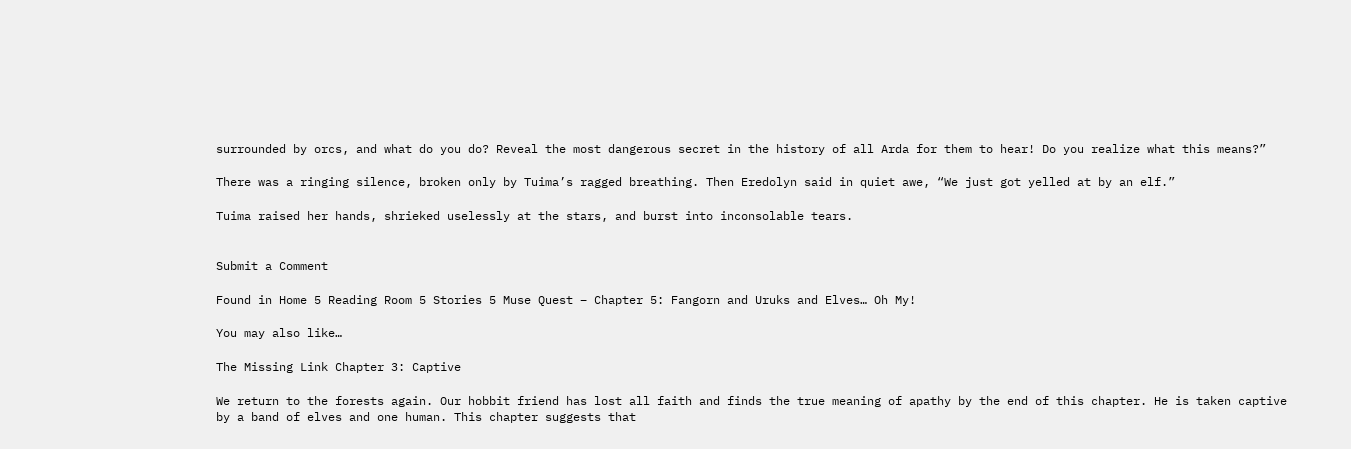surrounded by orcs, and what do you do? Reveal the most dangerous secret in the history of all Arda for them to hear! Do you realize what this means?”

There was a ringing silence, broken only by Tuima’s ragged breathing. Then Eredolyn said in quiet awe, “We just got yelled at by an elf.”

Tuima raised her hands, shrieked uselessly at the stars, and burst into inconsolable tears.


Submit a Comment

Found in Home 5 Reading Room 5 Stories 5 Muse Quest – Chapter 5: Fangorn and Uruks and Elves… Oh My!

You may also like…

The Missing Link Chapter 3: Captive

We return to the forests again. Our hobbit friend has lost all faith and finds the true meaning of apathy by the end of this chapter. He is taken captive by a band of elves and one human. This chapter suggests that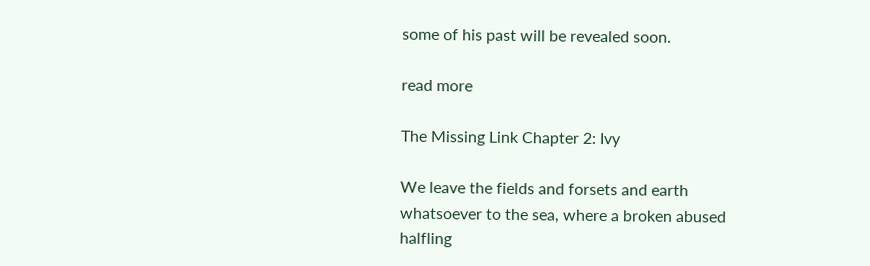some of his past will be revealed soon.

read more

The Missing Link Chapter 2: Ivy

We leave the fields and forsets and earth whatsoever to the sea, where a broken abused halfling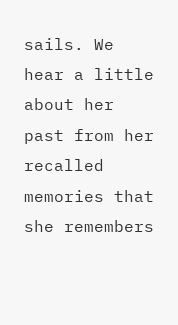sails. We hear a little about her past from her recalled memories that she remembers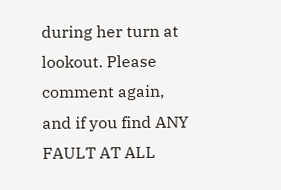during her turn at lookout. Please comment again, and if you find ANY FAULT AT ALL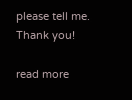please tell me. Thank you!

read more